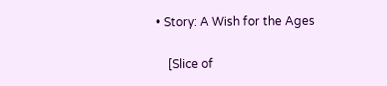• Story: A Wish for the Ages

    [Slice of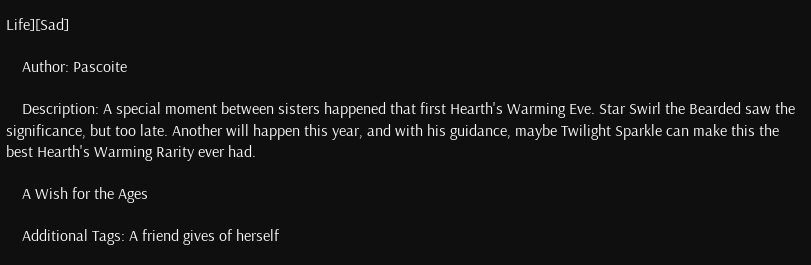Life][Sad]

    Author: Pascoite

    Description: A special moment between sisters happened that first Hearth's Warming Eve. Star Swirl the Bearded saw the significance, but too late. Another will happen this year, and with his guidance, maybe Twilight Sparkle can make this the best Hearth's Warming Rarity ever had.

    A Wish for the Ages

    Additional Tags: A friend gives of herself